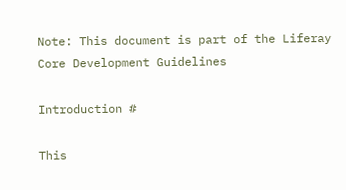Note: This document is part of the Liferay Core Development Guidelines

Introduction #

This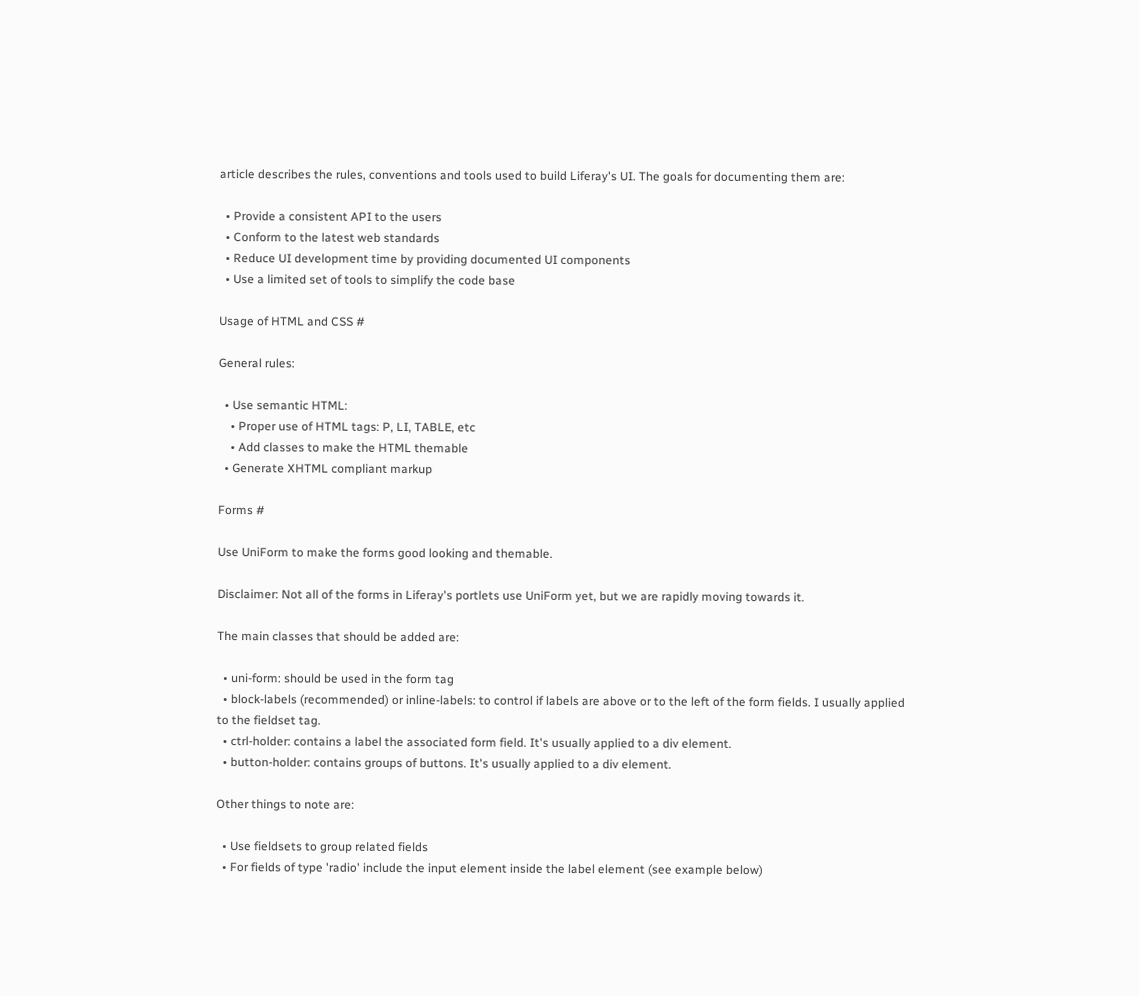article describes the rules, conventions and tools used to build Liferay's UI. The goals for documenting them are:

  • Provide a consistent API to the users
  • Conform to the latest web standards
  • Reduce UI development time by providing documented UI components
  • Use a limited set of tools to simplify the code base

Usage of HTML and CSS #

General rules:

  • Use semantic HTML:
    • Proper use of HTML tags: P, LI, TABLE, etc
    • Add classes to make the HTML themable
  • Generate XHTML compliant markup

Forms #

Use UniForm to make the forms good looking and themable.

Disclaimer: Not all of the forms in Liferay's portlets use UniForm yet, but we are rapidly moving towards it.

The main classes that should be added are:

  • uni-form: should be used in the form tag
  • block-labels (recommended) or inline-labels: to control if labels are above or to the left of the form fields. I usually applied to the fieldset tag.
  • ctrl-holder: contains a label the associated form field. It's usually applied to a div element.
  • button-holder: contains groups of buttons. It's usually applied to a div element.

Other things to note are:

  • Use fieldsets to group related fields
  • For fields of type 'radio' include the input element inside the label element (see example below)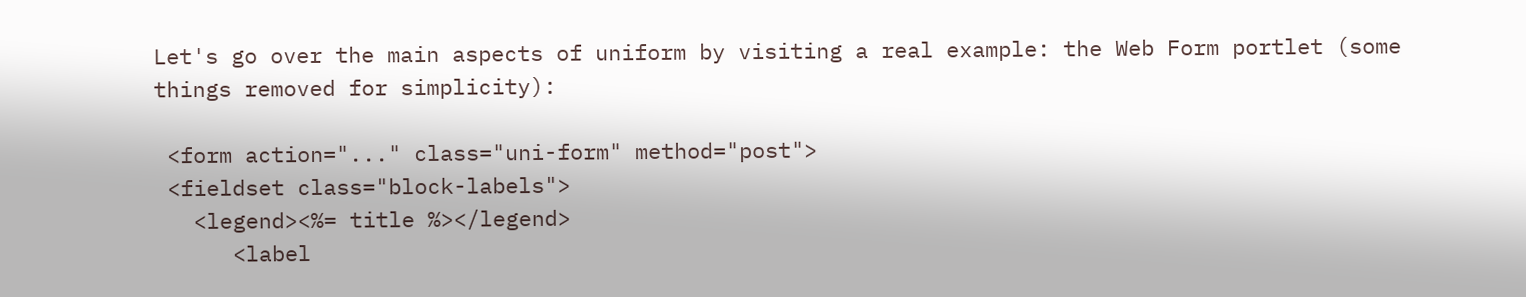Let's go over the main aspects of uniform by visiting a real example: the Web Form portlet (some things removed for simplicity):

 <form action="..." class="uni-form" method="post">
 <fieldset class="block-labels">
   <legend><%= title %></legend>
      <label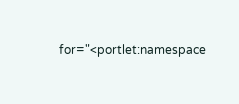for="<portlet:namespace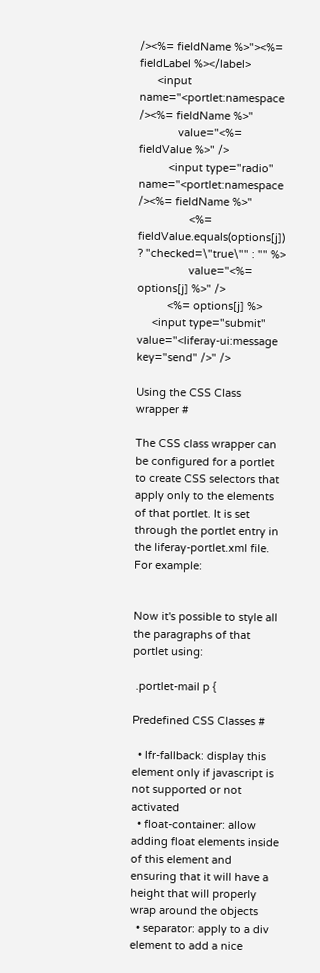/><%= fieldName %>"><%= fieldLabel %></label>
      <input name="<portlet:namespace /><%= fieldName %>"
             value="<%= fieldValue %>" />
          <input type="radio" name="<portlet:namespace /><%= fieldName %>"
                 <%= fieldValue.equals(options[j]) ? "checked=\"true\"" : "" %>
                 value="<%= options[j] %>" />
          <%= options[j] %>
     <input type="submit" value="<liferay-ui:message key="send" />" />

Using the CSS Class wrapper #

The CSS class wrapper can be configured for a portlet to create CSS selectors that apply only to the elements of that portlet. It is set through the portlet entry in the liferay-portlet.xml file. For example:


Now it's possible to style all the paragraphs of that portlet using:

 .portlet-mail p {

Predefined CSS Classes #

  • lfr-fallback: display this element only if javascript is not supported or not activated
  • float-container: allow adding float elements inside of this element and ensuring that it will have a height that will properly wrap around the objects
  • separator: apply to a div element to add a nice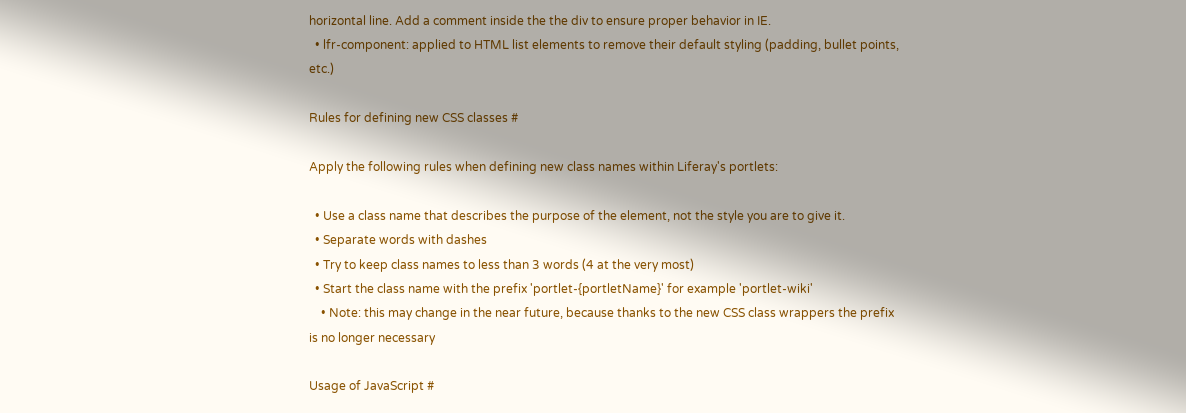horizontal line. Add a comment inside the the div to ensure proper behavior in IE.
  • lfr-component: applied to HTML list elements to remove their default styling (padding, bullet points, etc.)

Rules for defining new CSS classes #

Apply the following rules when defining new class names within Liferay's portlets:

  • Use a class name that describes the purpose of the element, not the style you are to give it.
  • Separate words with dashes
  • Try to keep class names to less than 3 words (4 at the very most)
  • Start the class name with the prefix 'portlet-{portletName}' for example 'portlet-wiki'
    • Note: this may change in the near future, because thanks to the new CSS class wrappers the prefix is no longer necessary

Usage of JavaScript #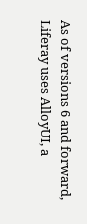As of versions 6 and forward, Liferay uses AlloyUI, a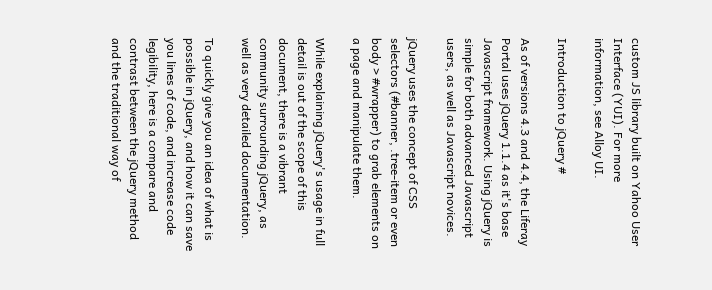custom JS library built on Yahoo User Interface (YUI). For more information, see Alloy UI.

Introduction to jQuery #

As of versions 4.3 and 4.4, the Liferay Portal uses jQuery 1.1.4 as it's base Javascript framework. Using jQuery is simple for both advanced Javascript users, as well as Javascript novices.

jQuery uses the concept of CSS selectors (#banner, .tree-item or even body > #wrapper) to grab elements on a page and manipulate them.

While explaining jQuery's usage in full detail is out of the scope of this document, there is a vibrant community surrounding jQuery, as well as very detailed documentation.

To quickly give you an idea of what is possible in jQuery, and how it can save you lines of code, and increase code legibility, here is a compare and contrast between the jQuery method and the traditional way of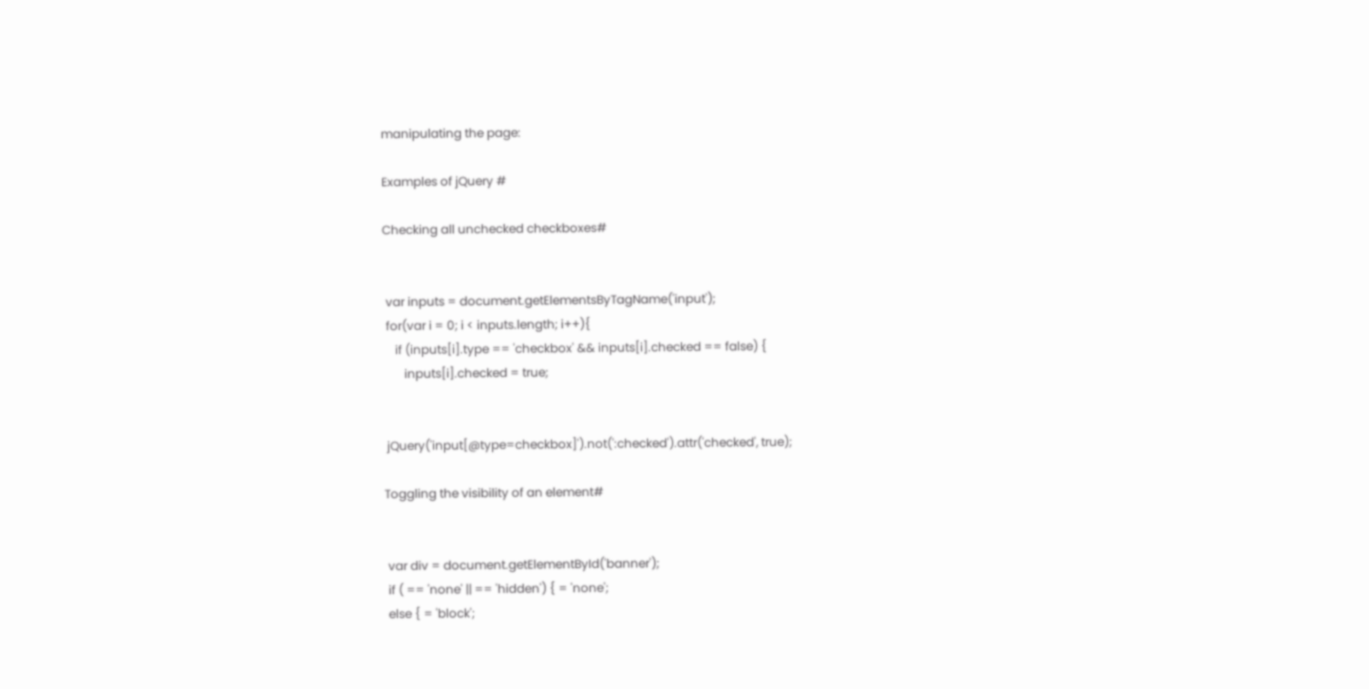manipulating the page:

Examples of jQuery #

Checking all unchecked checkboxes#


 var inputs = document.getElementsByTagName('input');
 for(var i = 0; i < inputs.length; i++){
    if (inputs[i].type == 'checkbox' && inputs[i].checked == false) {
       inputs[i].checked = true;


 jQuery('input[@type=checkbox]').not(':checked').attr('checked', true);

Toggling the visibility of an element#


 var div = document.getElementById('banner');
 if ( == 'none' || == 'hidden') { = 'none';
 else { = 'block';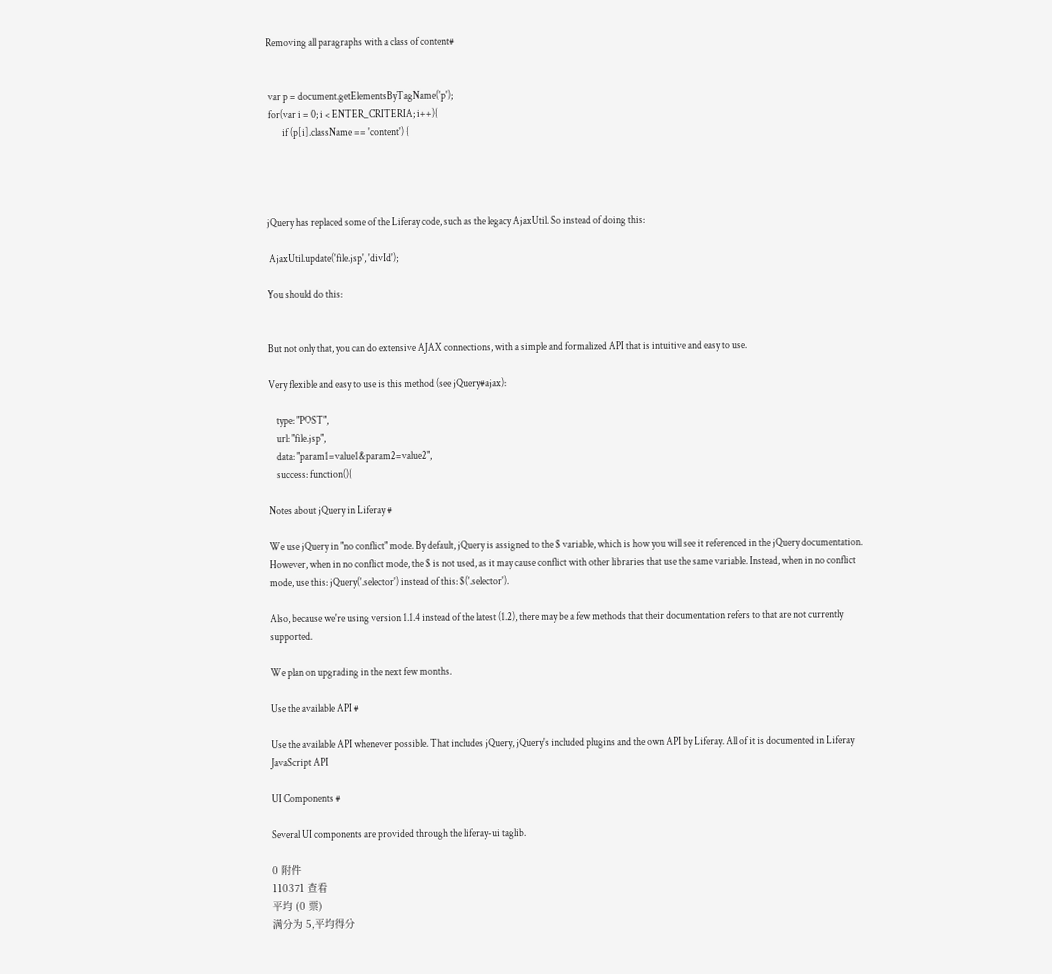Removing all paragraphs with a class of content#


 var p = document.getElementsByTagName('p');
 for(var i = 0; i < ENTER_CRITERIA; i++){
        if (p[i].className == 'content') {




jQuery has replaced some of the Liferay code, such as the legacy AjaxUtil. So instead of doing this:

 AjaxUtil.update('file.jsp', 'divId');

You should do this:


But not only that, you can do extensive AJAX connections, with a simple and formalized API that is intuitive and easy to use.

Very flexible and easy to use is this method (see jQuery#ajax):

    type: "POST",
    url: "file.jsp",
    data: "param1=value1&param2=value2",
    success: function(){

Notes about jQuery in Liferay #

We use jQuery in "no conflict" mode. By default, jQuery is assigned to the $ variable, which is how you will see it referenced in the jQuery documentation. However, when in no conflict mode, the $ is not used, as it may cause conflict with other libraries that use the same variable. Instead, when in no conflict mode, use this: jQuery('.selector') instead of this: $('.selector').

Also, because we're using version 1.1.4 instead of the latest (1.2), there may be a few methods that their documentation refers to that are not currently supported.

We plan on upgrading in the next few months.

Use the available API #

Use the available API whenever possible. That includes jQuery, jQuery's included plugins and the own API by Liferay. All of it is documented in Liferay JavaScript API

UI Components #

Several UI components are provided through the liferay-ui taglib.

0 附件
110371 查看
平均 (0 票)
满分为 5,平均得分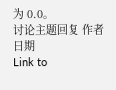为 0.0。
讨论主题回复 作者 日期
Link to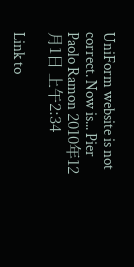UniForm website is not correct. Now is... Pier Paolo Ramon 2010年12月1日 上午2:34

Link to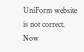UniForm website is not correct. Now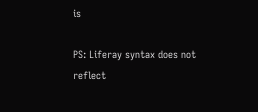is

PS: Liferay syntax does not reflect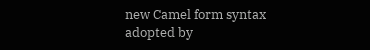new Camel form syntax adopted by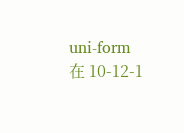uni-form
在 10-12-1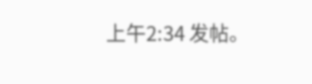上午2:34 发帖。